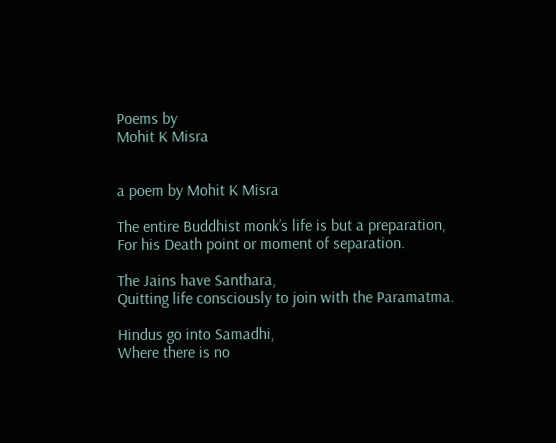Poems by
Mohit K Misra


a poem by Mohit K Misra

The entire Buddhist monk’s life is but a preparation,
For his Death point or moment of separation.

The Jains have Santhara,
Quitting life consciously to join with the Paramatma.

Hindus go into Samadhi,
Where there is no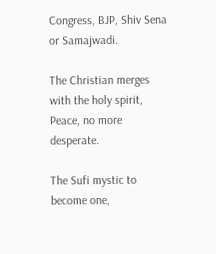Congress, BJP, Shiv Sena or Samajwadi.

The Christian merges with the holy spirit,
Peace, no more desperate.

The Sufi mystic to become one,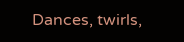Dances, twirls,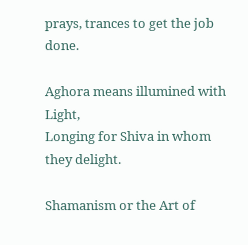prays, trances to get the job done.

Aghora means illumined with Light,
Longing for Shiva in whom they delight.

Shamanism or the Art of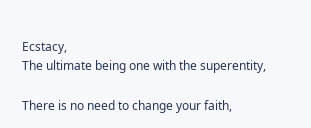Ecstacy,
The ultimate being one with the superentity,

There is no need to change your faith,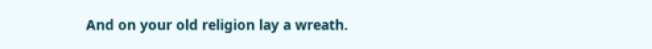And on your old religion lay a wreath.